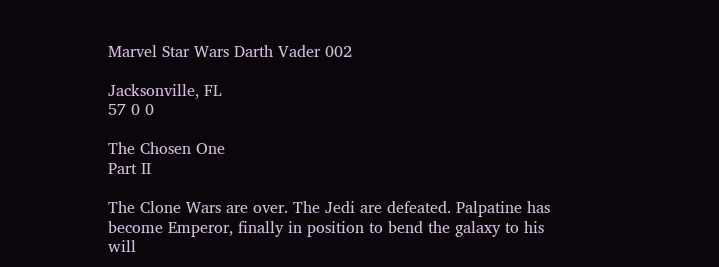Marvel Star Wars Darth Vader 002

Jacksonville, FL
57 0 0

The Chosen One
Part II

The Clone Wars are over. The Jedi are defeated. Palpatine has become Emperor, finally in position to bend the galaxy to his will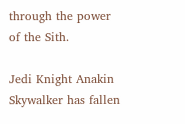through the power of the Sith.

Jedi Knight Anakin Skywalker has fallen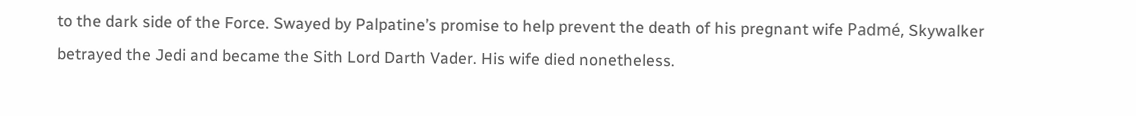to the dark side of the Force. Swayed by Palpatine’s promise to help prevent the death of his pregnant wife Padmé, Skywalker betrayed the Jedi and became the Sith Lord Darth Vader. His wife died nonetheless.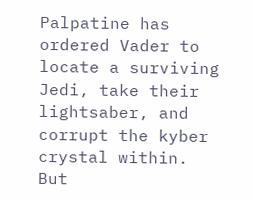Palpatine has ordered Vader to locate a surviving Jedi, take their lightsaber, and corrupt the kyber crystal within. But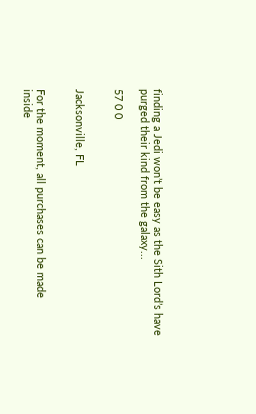finding a Jedi won’t be easy as the Sith Lord’s have purged their kind from the galaxy...

57 0 0


Jacksonville, FL


For the moment, all purchases can be made
inside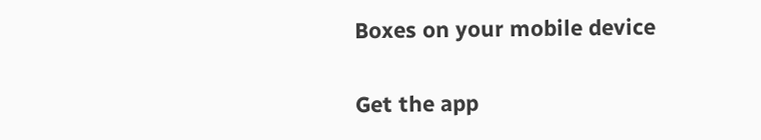Boxes on your mobile device

Get the app